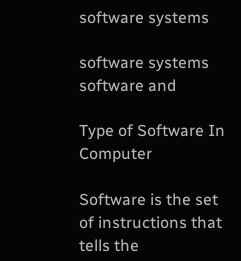software systems

software systems software and

Type of Software In Computer

Software is the set of instructions that tells the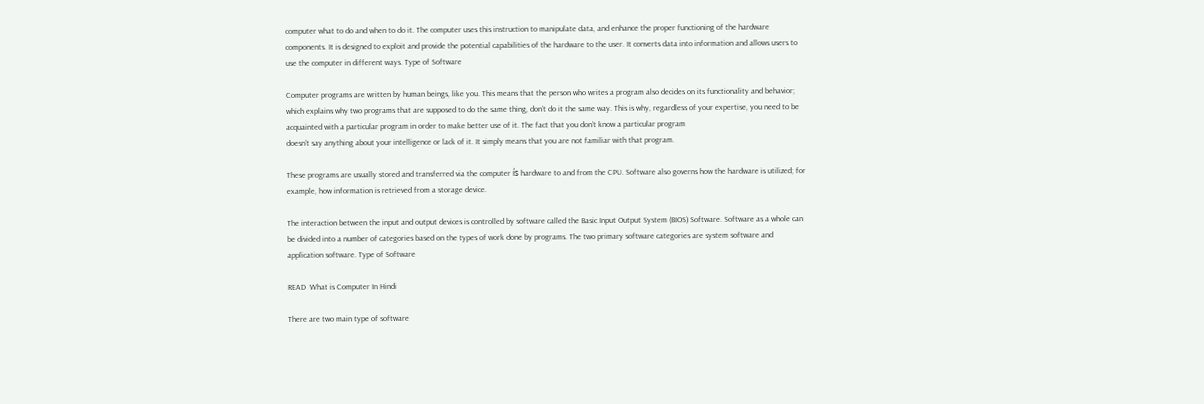computer what to do and when to do it. The computer uses this instruction to manipulate data, and enhance the proper functioning of the hardware components. It is designed to exploit and provide the potential capabilities of the hardware to the user. It converts data into information and allows users to use the computer in different ways. Type of Software

Computer programs are written by human beings, like you. This means that the person who writes a program also decides on its functionality and behavior; which explains why two programs that are supposed to do the same thing, don’t do it the same way. This is why, regardless of your expertise, you need to be acquainted with a particular program in order to make better use of it. The fact that you don’t know a particular program
doesn’t say anything about your intelligence or lack of it. It simply means that you are not familiar with that program.

These programs are usually stored and transferred via the computer ís hardware to and from the CPU. Software also governs how the hardware is utilized; for example, how information is retrieved from a storage device.

The interaction between the input and output devices is controlled by software called the Basic Input Output System (BIOS) Software. Software as a whole can be divided into a number of categories based on the types of work done by programs. The two primary software categories are system software and application software. Type of Software

READ  What is Computer In Hindi

There are two main type of software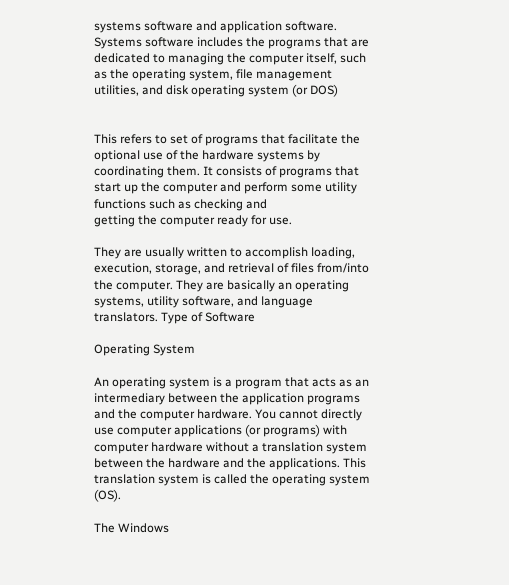systems software and application software. Systems software includes the programs that are dedicated to managing the computer itself, such as the operating system, file management utilities, and disk operating system (or DOS)


This refers to set of programs that facilitate the optional use of the hardware systems by coordinating them. It consists of programs that start up the computer and perform some utility functions such as checking and
getting the computer ready for use.

They are usually written to accomplish loading, execution, storage, and retrieval of files from/into the computer. They are basically an operating systems, utility software, and language translators. Type of Software

Operating System

An operating system is a program that acts as an intermediary between the application programs and the computer hardware. You cannot directly use computer applications (or programs) with computer hardware without a translation system between the hardware and the applications. This translation system is called the operating system (OS).

The Windows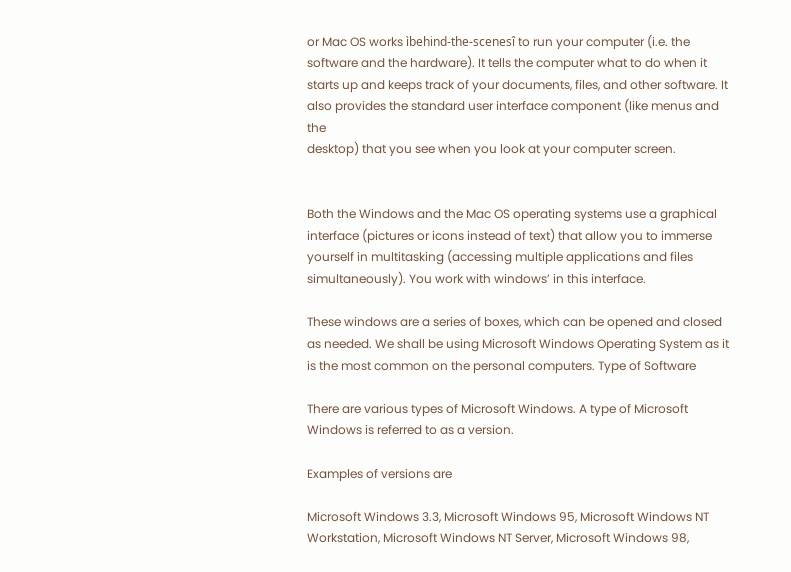or Mac OS works ìbehind-the-scenesî to run your computer (i.e. the software and the hardware). It tells the computer what to do when it starts up and keeps track of your documents, files, and other software. It also provides the standard user interface component (like menus and the
desktop) that you see when you look at your computer screen.


Both the Windows and the Mac OS operating systems use a graphical interface (pictures or icons instead of text) that allow you to immerse yourself in multitasking (accessing multiple applications and files simultaneously). You work with windows’ in this interface.

These windows are a series of boxes, which can be opened and closed as needed. We shall be using Microsoft Windows Operating System as it is the most common on the personal computers. Type of Software

There are various types of Microsoft Windows. A type of Microsoft Windows is referred to as a version.

Examples of versions are

Microsoft Windows 3.3, Microsoft Windows 95, Microsoft Windows NT Workstation, Microsoft Windows NT Server, Microsoft Windows 98,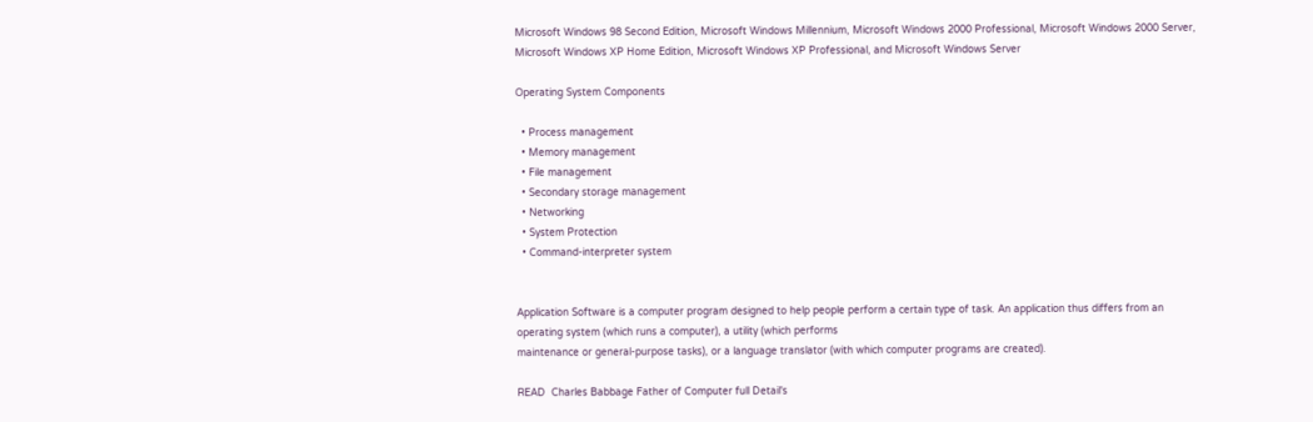Microsoft Windows 98 Second Edition, Microsoft Windows Millennium, Microsoft Windows 2000 Professional, Microsoft Windows 2000 Server, Microsoft Windows XP Home Edition, Microsoft Windows XP Professional, and Microsoft Windows Server

Operating System Components

  • Process management
  • Memory management
  • File management
  • Secondary storage management
  • Networking
  • System Protection
  • Command-interpreter system


Application Software is a computer program designed to help people perform a certain type of task. An application thus differs from an operating system (which runs a computer), a utility (which performs
maintenance or general-purpose tasks), or a language translator (with which computer programs are created).

READ  Charles Babbage Father of Computer full Detail's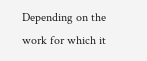Depending on the work for which it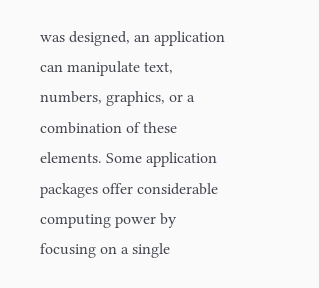was designed, an application can manipulate text, numbers, graphics, or a combination of these elements. Some application packages offer considerable computing power by focusing on a single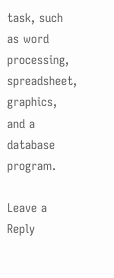task, such as word processing, spreadsheet, graphics, and a database program.

Leave a Reply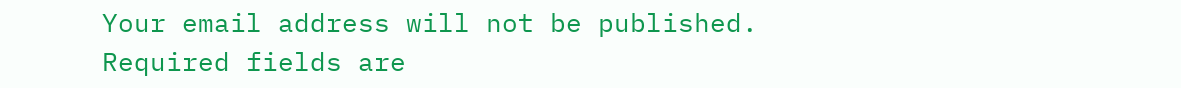Your email address will not be published. Required fields are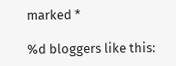marked *

%d bloggers like this: